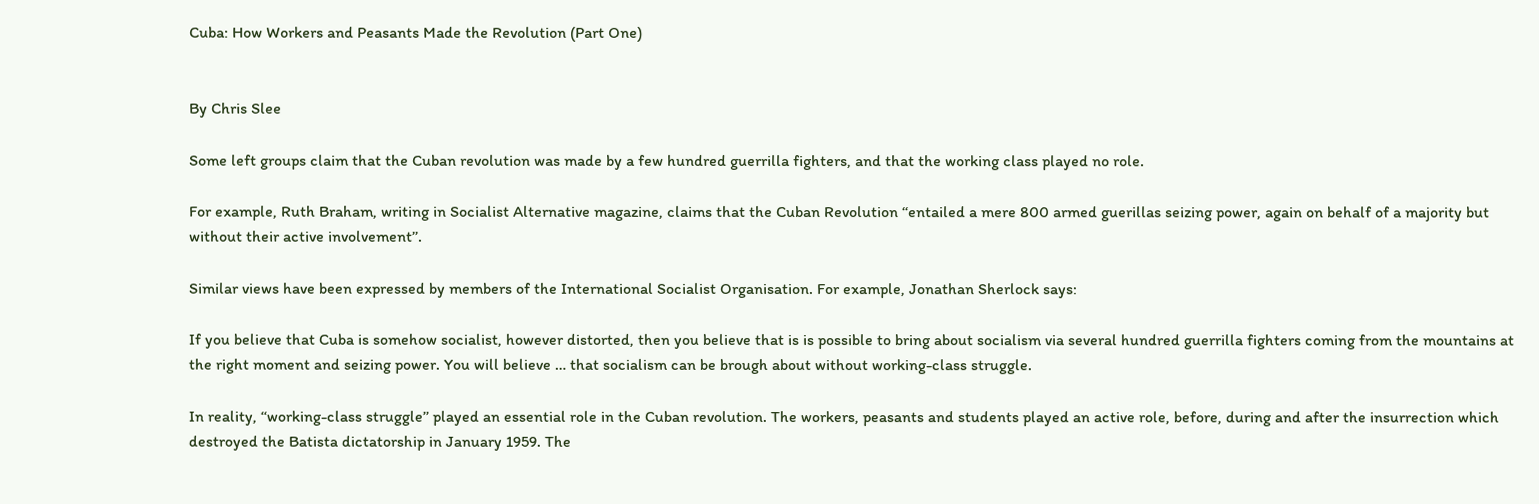Cuba: How Workers and Peasants Made the Revolution (Part One)


By Chris Slee

Some left groups claim that the Cuban revolution was made by a few hundred guerrilla fighters, and that the working class played no role.

For example, Ruth Braham, writing in Socialist Alternative magazine, claims that the Cuban Revolution ‘‘entailed a mere 800 armed guerillas seizing power, again on behalf of a majority but without their active involvement’’.

Similar views have been expressed by members of the International Socialist Organisation. For example, Jonathan Sherlock says:

If you believe that Cuba is somehow socialist, however distorted, then you believe that is is possible to bring about socialism via several hundred guerrilla fighters coming from the mountains at the right moment and seizing power. You will believe … that socialism can be brough about without working-class struggle.

In reality, ‘‘working-class struggle’’ played an essential role in the Cuban revolution. The workers, peasants and students played an active role, before, during and after the insurrection which destroyed the Batista dictatorship in January 1959. The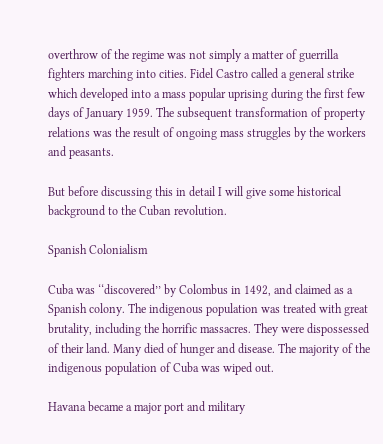overthrow of the regime was not simply a matter of guerrilla fighters marching into cities. Fidel Castro called a general strike which developed into a mass popular uprising during the first few days of January 1959. The subsequent transformation of property relations was the result of ongoing mass struggles by the workers and peasants.

But before discussing this in detail I will give some historical background to the Cuban revolution.

Spanish Colonialism

Cuba was ‘‘discovered’’ by Colombus in 1492, and claimed as a Spanish colony. The indigenous population was treated with great brutality, including the horrific massacres. They were dispossessed of their land. Many died of hunger and disease. The majority of the indigenous population of Cuba was wiped out.

Havana became a major port and military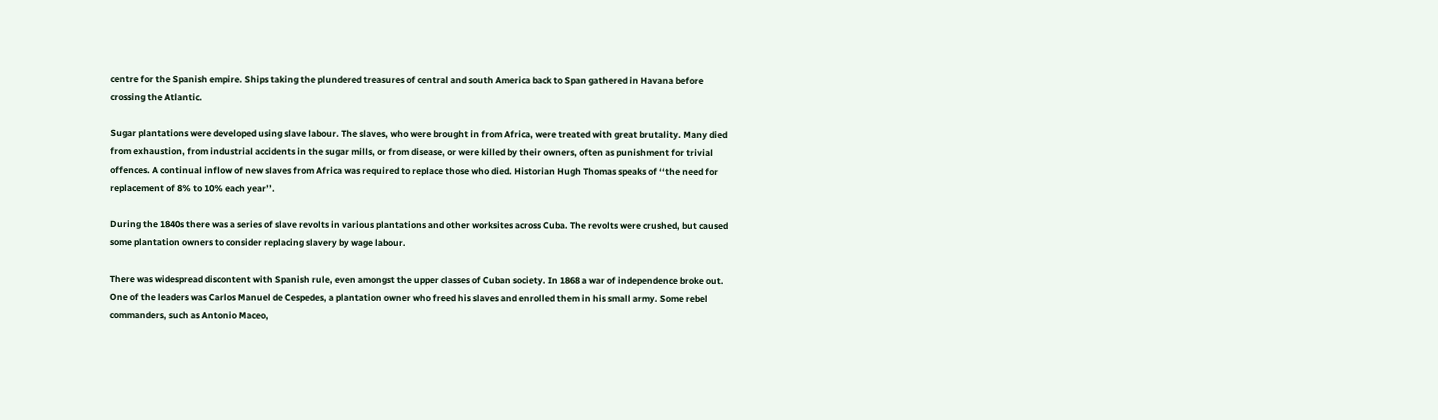centre for the Spanish empire. Ships taking the plundered treasures of central and south America back to Span gathered in Havana before crossing the Atlantic.

Sugar plantations were developed using slave labour. The slaves, who were brought in from Africa, were treated with great brutality. Many died from exhaustion, from industrial accidents in the sugar mills, or from disease, or were killed by their owners, often as punishment for trivial offences. A continual inflow of new slaves from Africa was required to replace those who died. Historian Hugh Thomas speaks of ‘‘the need for replacement of 8% to 10% each year’’.

During the 1840s there was a series of slave revolts in various plantations and other worksites across Cuba. The revolts were crushed, but caused some plantation owners to consider replacing slavery by wage labour.

There was widespread discontent with Spanish rule, even amongst the upper classes of Cuban society. In 1868 a war of independence broke out. One of the leaders was Carlos Manuel de Cespedes, a plantation owner who freed his slaves and enrolled them in his small army. Some rebel commanders, such as Antonio Maceo,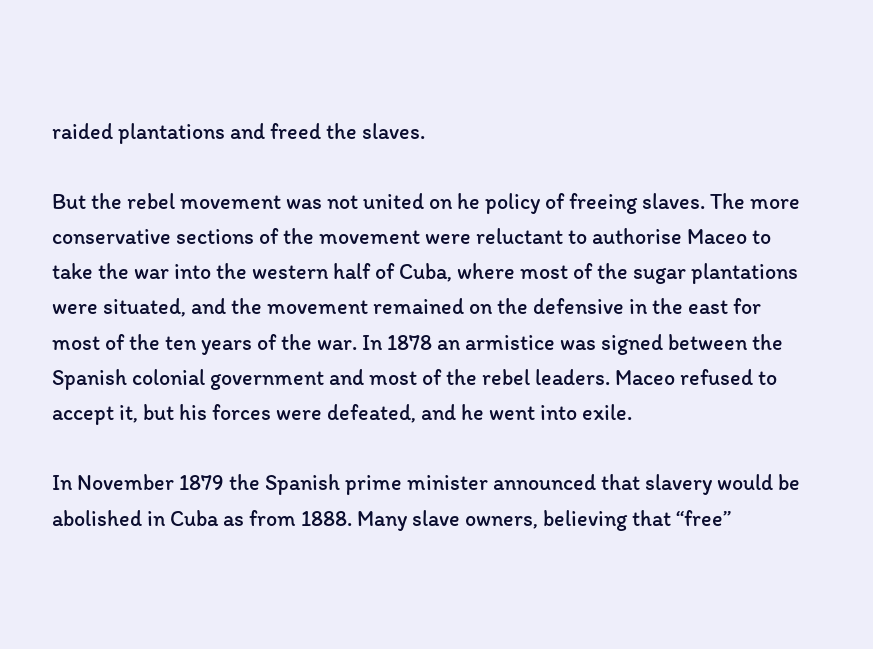raided plantations and freed the slaves.

But the rebel movement was not united on he policy of freeing slaves. The more conservative sections of the movement were reluctant to authorise Maceo to take the war into the western half of Cuba, where most of the sugar plantations were situated, and the movement remained on the defensive in the east for most of the ten years of the war. In 1878 an armistice was signed between the Spanish colonial government and most of the rebel leaders. Maceo refused to accept it, but his forces were defeated, and he went into exile.

In November 1879 the Spanish prime minister announced that slavery would be abolished in Cuba as from 1888. Many slave owners, believing that ‘‘free’’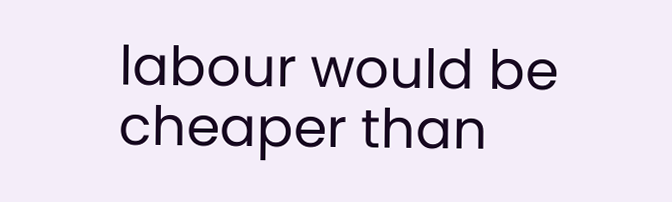labour would be cheaper than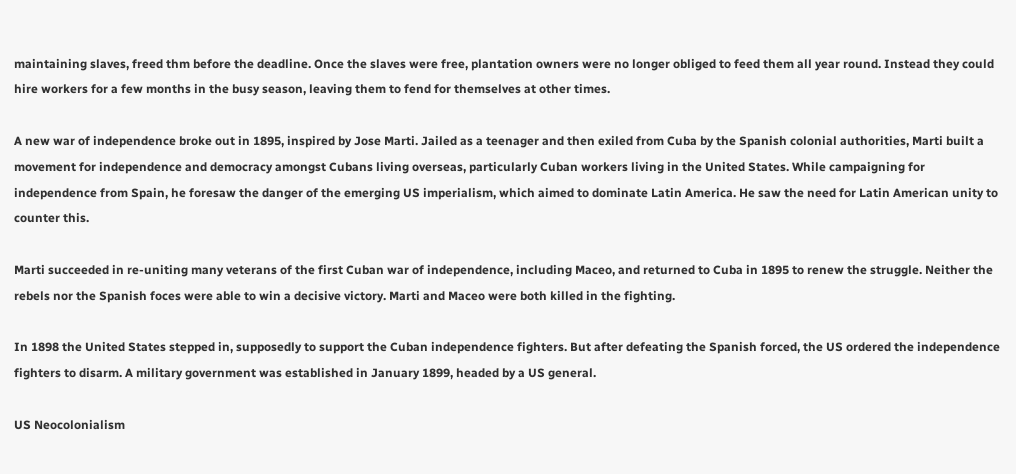maintaining slaves, freed thm before the deadline. Once the slaves were free, plantation owners were no longer obliged to feed them all year round. Instead they could hire workers for a few months in the busy season, leaving them to fend for themselves at other times.

A new war of independence broke out in 1895, inspired by Jose Marti. Jailed as a teenager and then exiled from Cuba by the Spanish colonial authorities, Marti built a movement for independence and democracy amongst Cubans living overseas, particularly Cuban workers living in the United States. While campaigning for independence from Spain, he foresaw the danger of the emerging US imperialism, which aimed to dominate Latin America. He saw the need for Latin American unity to counter this.

Marti succeeded in re-uniting many veterans of the first Cuban war of independence, including Maceo, and returned to Cuba in 1895 to renew the struggle. Neither the rebels nor the Spanish foces were able to win a decisive victory. Marti and Maceo were both killed in the fighting.

In 1898 the United States stepped in, supposedly to support the Cuban independence fighters. But after defeating the Spanish forced, the US ordered the independence fighters to disarm. A military government was established in January 1899, headed by a US general.

US Neocolonialism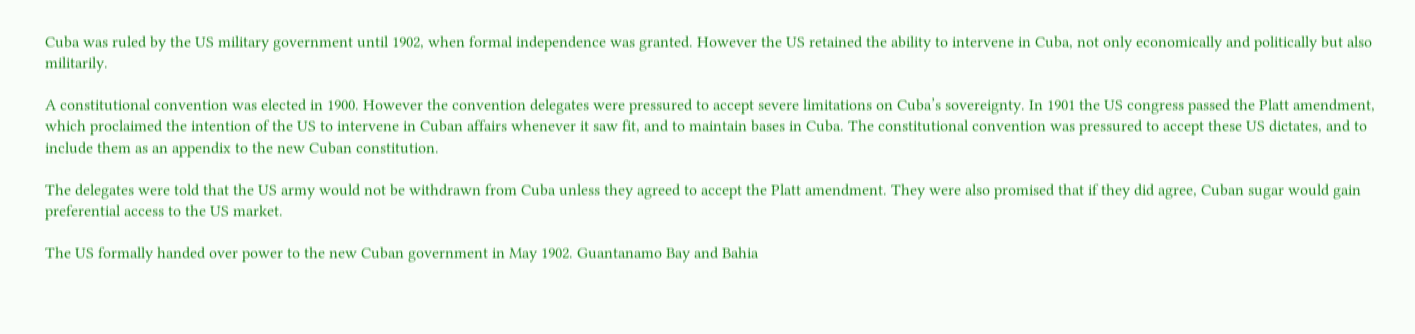Cuba was ruled by the US military government until 1902, when formal independence was granted. However the US retained the ability to intervene in Cuba, not only economically and politically but also militarily.

A constitutional convention was elected in 1900. However the convention delegates were pressured to accept severe limitations on Cuba’s sovereignty. In 1901 the US congress passed the Platt amendment, which proclaimed the intention of the US to intervene in Cuban affairs whenever it saw fit, and to maintain bases in Cuba. The constitutional convention was pressured to accept these US dictates, and to include them as an appendix to the new Cuban constitution.

The delegates were told that the US army would not be withdrawn from Cuba unless they agreed to accept the Platt amendment. They were also promised that if they did agree, Cuban sugar would gain preferential access to the US market.

The US formally handed over power to the new Cuban government in May 1902. Guantanamo Bay and Bahia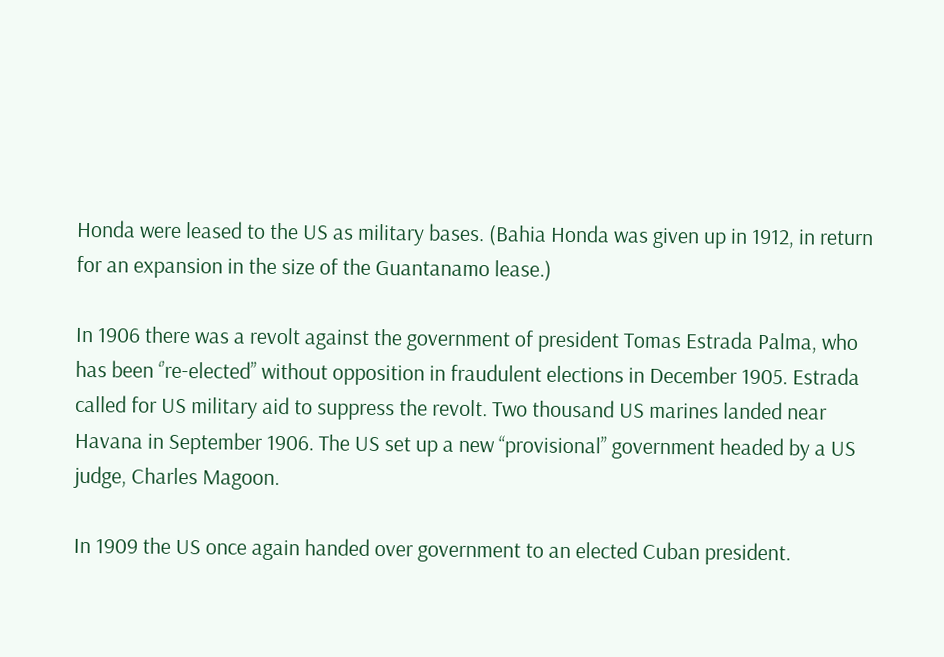Honda were leased to the US as military bases. (Bahia Honda was given up in 1912, in return for an expansion in the size of the Guantanamo lease.)

In 1906 there was a revolt against the government of president Tomas Estrada Palma, who has been ‘’re-elected’’ without opposition in fraudulent elections in December 1905. Estrada called for US military aid to suppress the revolt. Two thousand US marines landed near Havana in September 1906. The US set up a new ‘‘provisional’’ government headed by a US judge, Charles Magoon.

In 1909 the US once again handed over government to an elected Cuban president.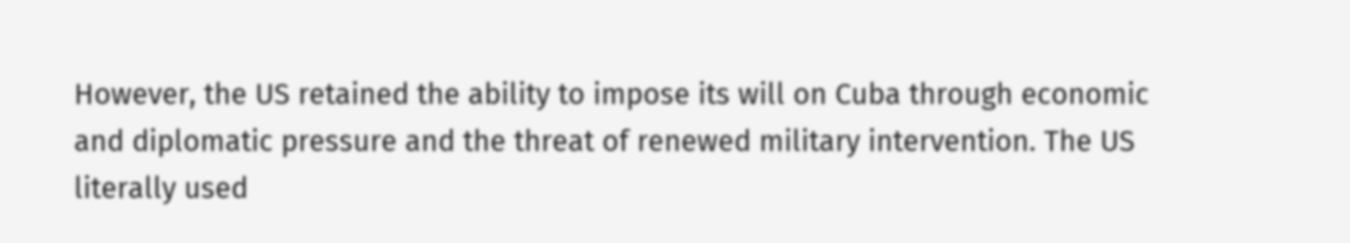However, the US retained the ability to impose its will on Cuba through economic and diplomatic pressure and the threat of renewed military intervention. The US literally used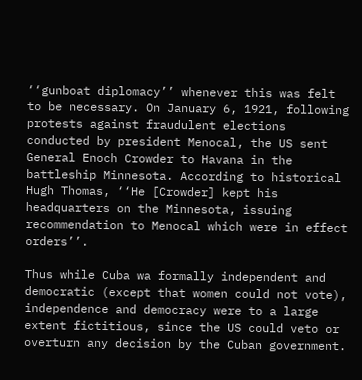‘‘gunboat diplomacy’’ whenever this was felt to be necessary. On January 6, 1921, following protests against fraudulent elections conducted by president Menocal, the US sent General Enoch Crowder to Havana in the battleship Minnesota. According to historical Hugh Thomas, ‘‘He [Crowder] kept his headquarters on the Minnesota, issuing recommendation to Menocal which were in effect orders’’.

Thus while Cuba wa formally independent and democratic (except that women could not vote), independence and democracy were to a large extent fictitious, since the US could veto or overturn any decision by the Cuban government.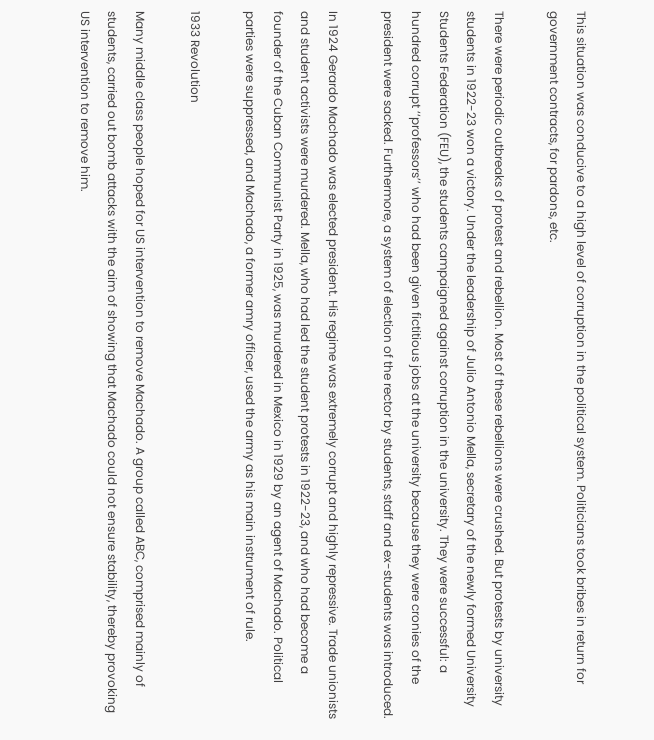This situation was conducive to a high level of corruption in the political system. Politicians took bribes in return for government contracts, for pardons, etc.

There were periodic outbreaks of protest and rebellion. Most of these rebellions were crushed. But protests by university students in 1922-23 won a victory. Under the leadership of Julio Antonio Mella, secretary of the newly formed University Students Federation (FEU), the students campaigned against corruption in the university. They were successful: a hundred corrupt ‘‘professors’’ who had been given fictitious jobs at the university because they were cronies of the president were sacked. Furthermore, a system of election of the rector by students, staff and ex-students was introduced.

In 1924 Gerardo Machado was elected president. His regime was extremely corrupt and highly repressive. Trade unionists and student activists were murdered. Mella, who had led the student protests in 1922-23, and who had become a founder of the Cuban Communist Party in 1925, was murdered in Mexico in 1929 by an agent of Machado. Political parties were suppressed, and Machado, a former amry officer, used the army as his main instrument of rule.

1933 Revolution

Many middle class people hoped for US intervention to remove Machado. A group called ABC, comprised mainly of students, carried out bomb attacks with the aim of showing that Machado could not ensure stability, thereby provoking US intervention to remove him.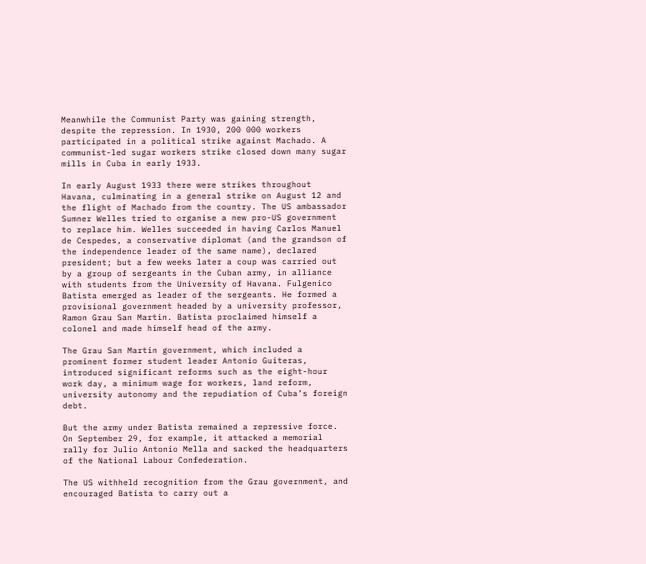Meanwhile the Communist Party was gaining strength, despite the repression. In 1930, 200 000 workers participated in a political strike against Machado. A communist-led sugar workers strike closed down many sugar mills in Cuba in early 1933.

In early August 1933 there were strikes throughout Havana, culminating in a general strike on August 12 and the flight of Machado from the country. The US ambassador Sumner Welles tried to organise a new pro-US government to replace him. Welles succeeded in having Carlos Manuel de Cespedes, a conservative diplomat (and the grandson of the independence leader of the same name), declared president; but a few weeks later a coup was carried out by a group of sergeants in the Cuban army, in alliance with students from the University of Havana. Fulgenico Batista emerged as leader of the sergeants. He formed a provisional government headed by a university professor, Ramon Grau San Martin. Batista proclaimed himself a colonel and made himself head of the army.

The Grau San Martin government, which included a prominent former student leader Antonio Guiteras, introduced significant reforms such as the eight-hour work day, a minimum wage for workers, land reform, university autonomy and the repudiation of Cuba’s foreign debt.

But the army under Batista remained a repressive force. On September 29, for example, it attacked a memorial rally for Julio Antonio Mella and sacked the headquarters of the National Labour Confederation.

The US withheld recognition from the Grau government, and encouraged Batista to carry out a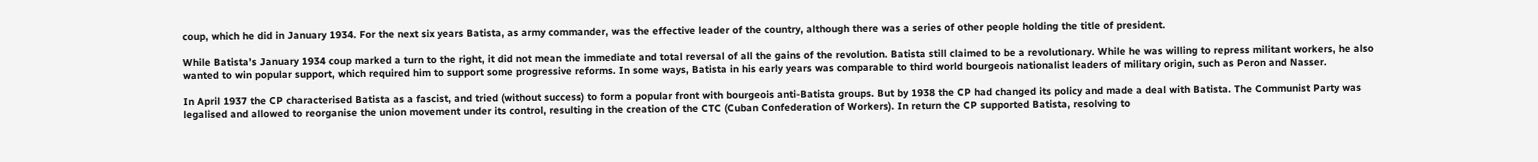coup, which he did in January 1934. For the next six years Batista, as army commander, was the effective leader of the country, although there was a series of other people holding the title of president.

While Batista’s January 1934 coup marked a turn to the right, it did not mean the immediate and total reversal of all the gains of the revolution. Batista still claimed to be a revolutionary. While he was willing to repress militant workers, he also wanted to win popular support, which required him to support some progressive reforms. In some ways, Batista in his early years was comparable to third world bourgeois nationalist leaders of military origin, such as Peron and Nasser.

In April 1937 the CP characterised Batista as a fascist, and tried (without success) to form a popular front with bourgeois anti-Batista groups. But by 1938 the CP had changed its policy and made a deal with Batista. The Communist Party was legalised and allowed to reorganise the union movement under its control, resulting in the creation of the CTC (Cuban Confederation of Workers). In return the CP supported Batista, resolving to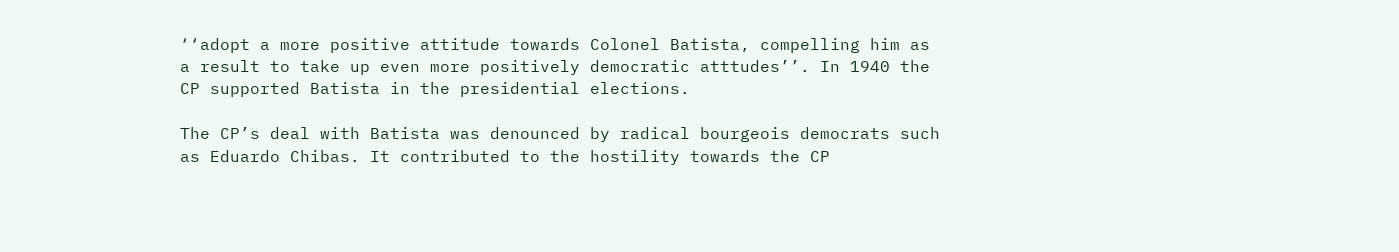‘‘adopt a more positive attitude towards Colonel Batista, compelling him as a result to take up even more positively democratic atttudes’’. In 1940 the CP supported Batista in the presidential elections.

The CP’s deal with Batista was denounced by radical bourgeois democrats such as Eduardo Chibas. It contributed to the hostility towards the CP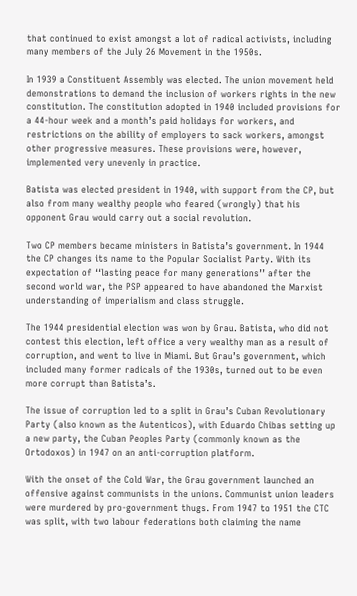that continued to exist amongst a lot of radical activists, including many members of the July 26 Movement in the 1950s.

In 1939 a Constituent Assembly was elected. The union movement held demonstrations to demand the inclusion of workers rights in the new constitution. The constitution adopted in 1940 included provisions for a 44-hour week and a month’s paid holidays for workers, and restrictions on the ability of employers to sack workers, amongst other progressive measures. These provisions were, however, implemented very unevenly in practice.

Batista was elected president in 1940, with support from the CP, but also from many wealthy people who feared (wrongly) that his opponent Grau would carry out a social revolution.

Two CP members became ministers in Batista’s government. In 1944 the CP changes its name to the Popular Socialist Party. With its expectation of ‘‘lasting peace for many generations’’ after the second world war, the PSP appeared to have abandoned the Marxist understanding of imperialism and class struggle.

The 1944 presidential election was won by Grau. Batista, who did not contest this election, left office a very wealthy man as a result of corruption, and went to live in Miami. But Grau’s government, which included many former radicals of the 1930s, turned out to be even more corrupt than Batista’s.

The issue of corruption led to a split in Grau’s Cuban Revolutionary Party (also known as the Autenticos), with Eduardo Chibas setting up a new party, the Cuban Peoples Party (commonly known as the Ortodoxos) in 1947 on an anti-corruption platform.

With the onset of the Cold War, the Grau government launched an offensive against communists in the unions. Communist union leaders were murdered by pro-government thugs. From 1947 to 1951 the CTC was split, with two labour federations both claiming the name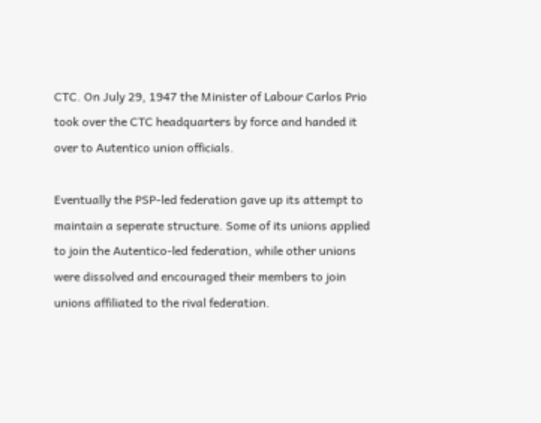CTC. On July 29, 1947 the Minister of Labour Carlos Prio took over the CTC headquarters by force and handed it over to Autentico union officials.

Eventually the PSP-led federation gave up its attempt to maintain a seperate structure. Some of its unions applied to join the Autentico-led federation, while other unions were dissolved and encouraged their members to join unions affiliated to the rival federation.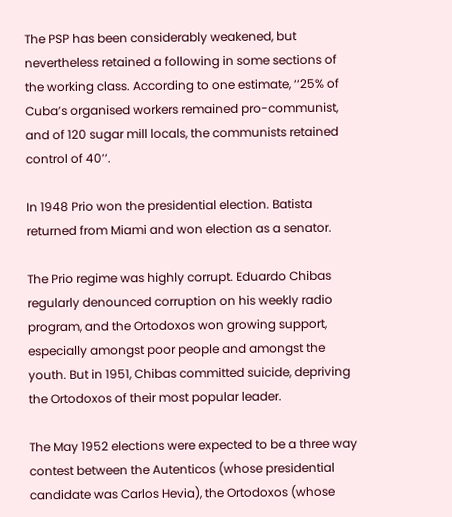The PSP has been considerably weakened, but nevertheless retained a following in some sections of the working class. According to one estimate, ‘‘25% of Cuba’s organised workers remained pro-communist, and of 120 sugar mill locals, the communists retained control of 40’’.

In 1948 Prio won the presidential election. Batista returned from Miami and won election as a senator.

The Prio regime was highly corrupt. Eduardo Chibas regularly denounced corruption on his weekly radio program, and the Ortodoxos won growing support, especially amongst poor people and amongst the youth. But in 1951, Chibas committed suicide, depriving the Ortodoxos of their most popular leader.

The May 1952 elections were expected to be a three way contest between the Autenticos (whose presidential candidate was Carlos Hevia), the Ortodoxos (whose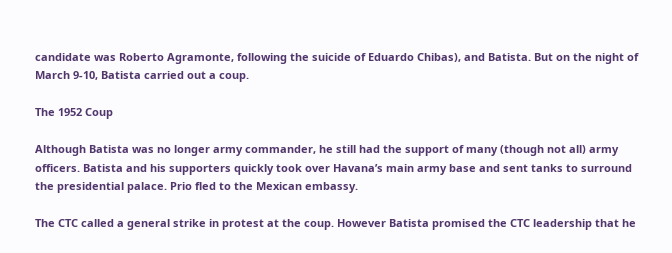candidate was Roberto Agramonte, following the suicide of Eduardo Chibas), and Batista. But on the night of March 9-10, Batista carried out a coup.

The 1952 Coup

Although Batista was no longer army commander, he still had the support of many (though not all) army officers. Batista and his supporters quickly took over Havana’s main army base and sent tanks to surround the presidential palace. Prio fled to the Mexican embassy.

The CTC called a general strike in protest at the coup. However Batista promised the CTC leadership that he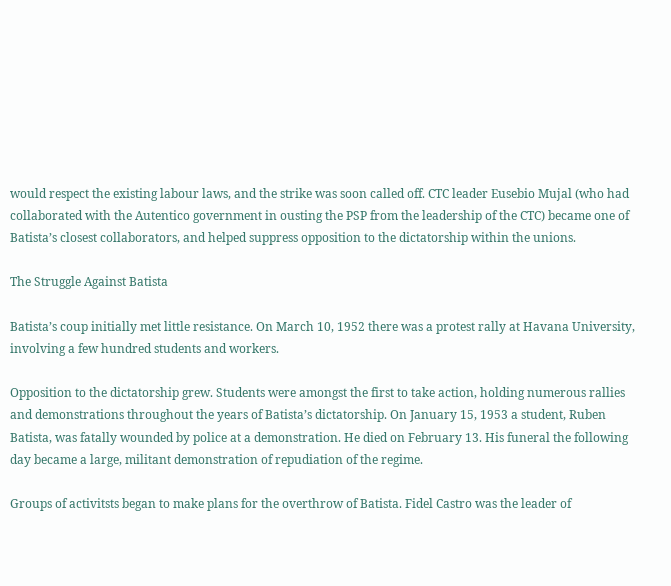would respect the existing labour laws, and the strike was soon called off. CTC leader Eusebio Mujal (who had collaborated with the Autentico government in ousting the PSP from the leadership of the CTC) became one of Batista’s closest collaborators, and helped suppress opposition to the dictatorship within the unions.

The Struggle Against Batista

Batista’s coup initially met little resistance. On March 10, 1952 there was a protest rally at Havana University, involving a few hundred students and workers.

Opposition to the dictatorship grew. Students were amongst the first to take action, holding numerous rallies and demonstrations throughout the years of Batista’s dictatorship. On January 15, 1953 a student, Ruben Batista, was fatally wounded by police at a demonstration. He died on February 13. His funeral the following day became a large, militant demonstration of repudiation of the regime.

Groups of activitsts began to make plans for the overthrow of Batista. Fidel Castro was the leader of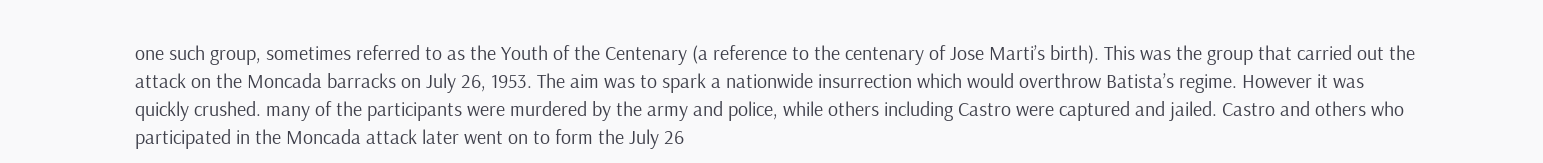one such group, sometimes referred to as the Youth of the Centenary (a reference to the centenary of Jose Marti’s birth). This was the group that carried out the attack on the Moncada barracks on July 26, 1953. The aim was to spark a nationwide insurrection which would overthrow Batista’s regime. However it was quickly crushed. many of the participants were murdered by the army and police, while others including Castro were captured and jailed. Castro and others who participated in the Moncada attack later went on to form the July 26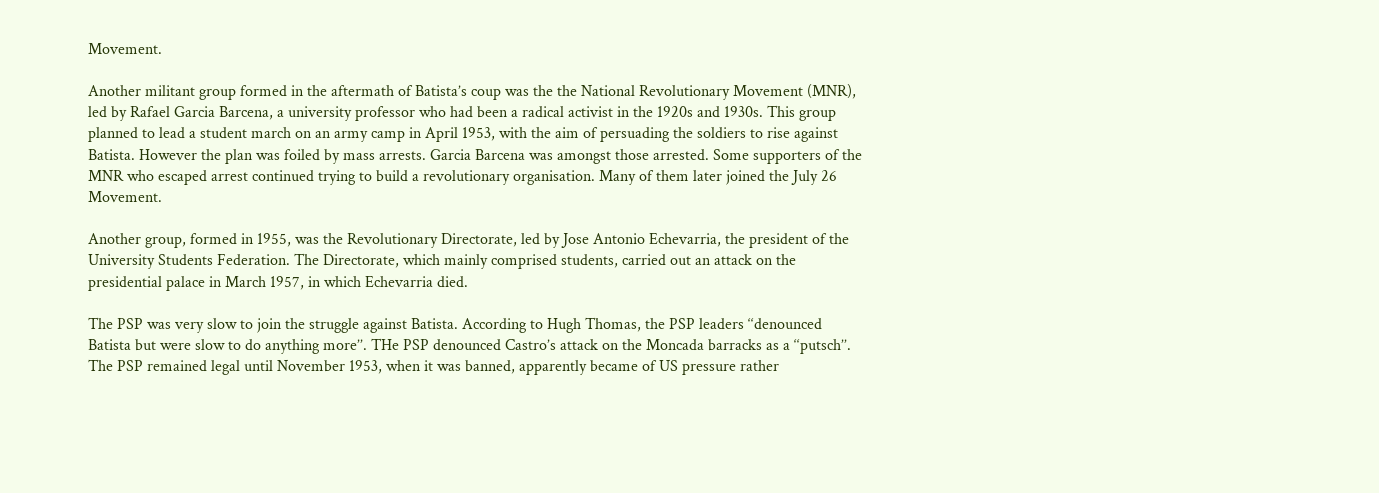Movement.

Another militant group formed in the aftermath of Batista’s coup was the the National Revolutionary Movement (MNR), led by Rafael Garcia Barcena, a university professor who had been a radical activist in the 1920s and 1930s. This group planned to lead a student march on an army camp in April 1953, with the aim of persuading the soldiers to rise against Batista. However the plan was foiled by mass arrests. Garcia Barcena was amongst those arrested. Some supporters of the MNR who escaped arrest continued trying to build a revolutionary organisation. Many of them later joined the July 26 Movement.

Another group, formed in 1955, was the Revolutionary Directorate, led by Jose Antonio Echevarria, the president of the University Students Federation. The Directorate, which mainly comprised students, carried out an attack on the presidential palace in March 1957, in which Echevarria died.

The PSP was very slow to join the struggle against Batista. According to Hugh Thomas, the PSP leaders ‘‘denounced Batista but were slow to do anything more’’. THe PSP denounced Castro’s attack on the Moncada barracks as a ‘‘putsch’’. The PSP remained legal until November 1953, when it was banned, apparently became of US pressure rather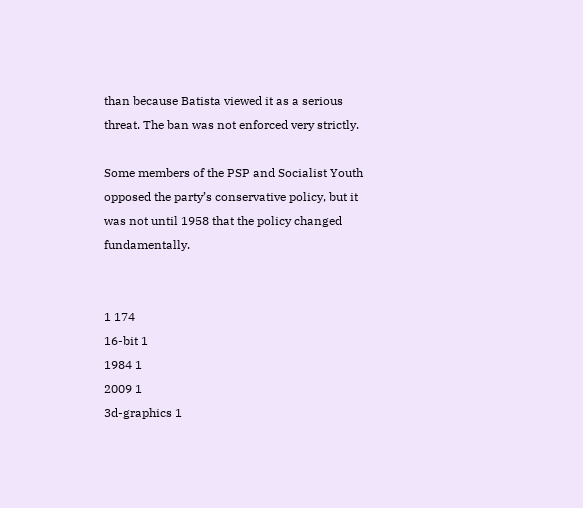than because Batista viewed it as a serious threat. The ban was not enforced very strictly.

Some members of the PSP and Socialist Youth opposed the party’s conservative policy, but it was not until 1958 that the policy changed fundamentally.


1 174
16-bit 1
1984 1
2009 1
3d-graphics 1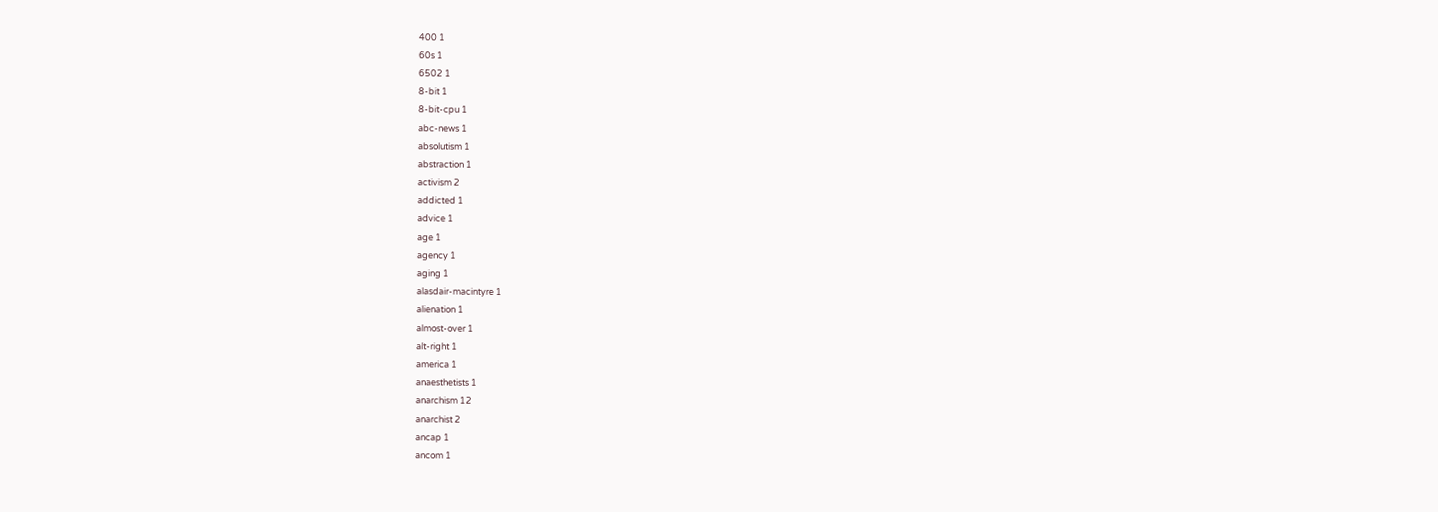400 1
60s 1
6502 1
8-bit 1
8-bit-cpu 1
abc-news 1
absolutism 1
abstraction 1
activism 2
addicted 1
advice 1
age 1
agency 1
aging 1
alasdair-macintyre 1
alienation 1
almost-over 1
alt-right 1
america 1
anaesthetists 1
anarchism 12
anarchist 2
ancap 1
ancom 1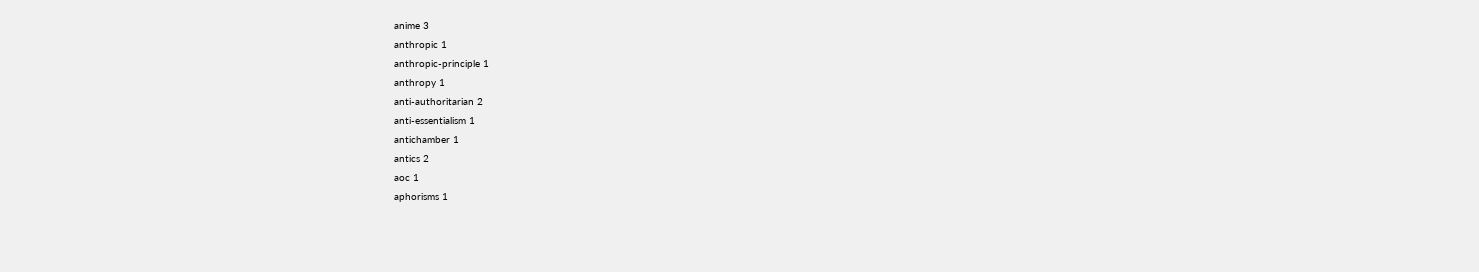anime 3
anthropic 1
anthropic-principle 1
anthropy 1
anti-authoritarian 2
anti-essentialism 1
antichamber 1
antics 2
aoc 1
aphorisms 1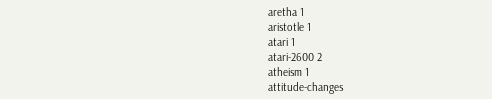aretha 1
aristotle 1
atari 1
atari-2600 2
atheism 1
attitude-changes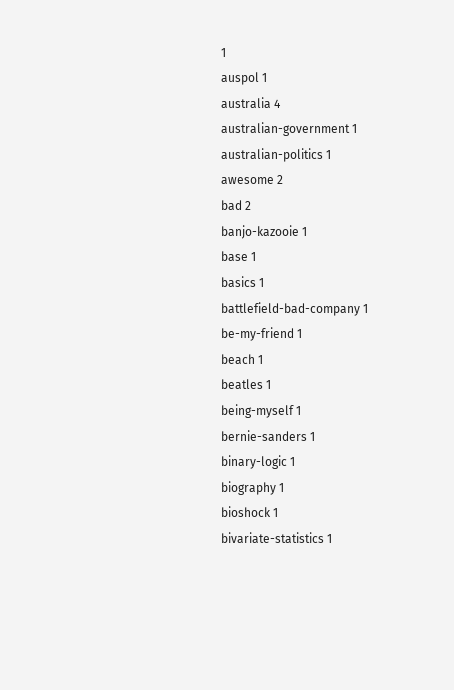1
auspol 1
australia 4
australian-government 1
australian-politics 1
awesome 2
bad 2
banjo-kazooie 1
base 1
basics 1
battlefield-bad-company 1
be-my-friend 1
beach 1
beatles 1
being-myself 1
bernie-sanders 1
binary-logic 1
biography 1
bioshock 1
bivariate-statistics 1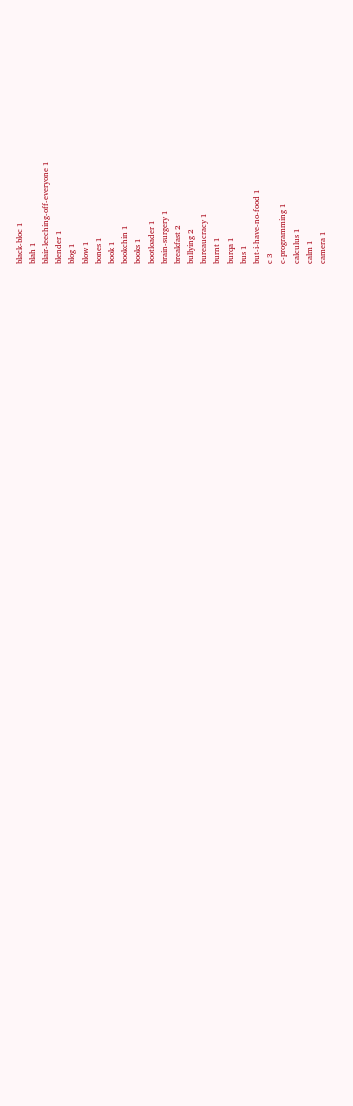black-bloc 1
blah 1
blair-leeching-off-everyone 1
blender 1
blog 1
blow 1
bones 1
book 1
bookchin 1
books 1
bootloader 1
brain-surgery 1
breakfast 2
bullying 2
bureaucracy 1
burnt 1
burqa 1
bus 1
but-i-have-no-food 1
c 3
c-programming 1
calculus 1
calm 1
camera 1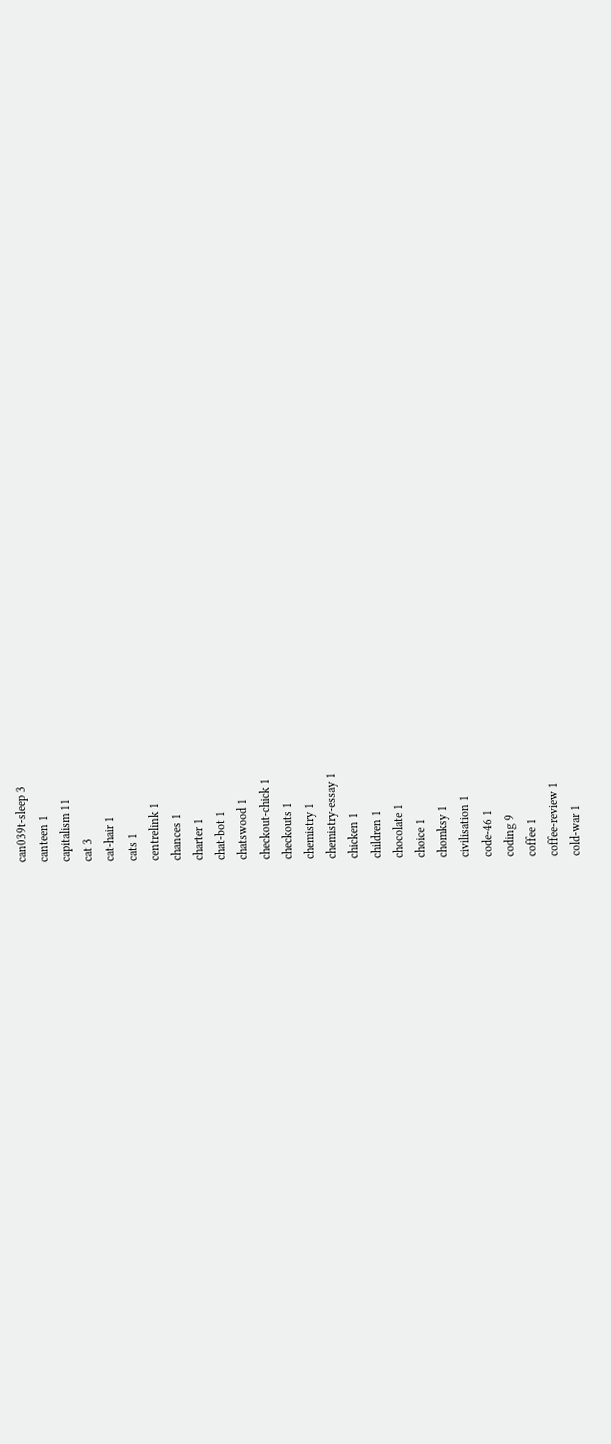can039t-sleep 3
canteen 1
capitalism 11
cat 3
cat-hair 1
cats 1
centrelink 1
chances 1
charter 1
chat-bot 1
chatswood 1
checkout-chick 1
checkouts 1
chemistry 1
chemistry-essay 1
chicken 1
children 1
chocolate 1
choice 1
chomksy 1
civilisation 1
code-46 1
coding 9
coffee 1
coffee-review 1
cold-war 1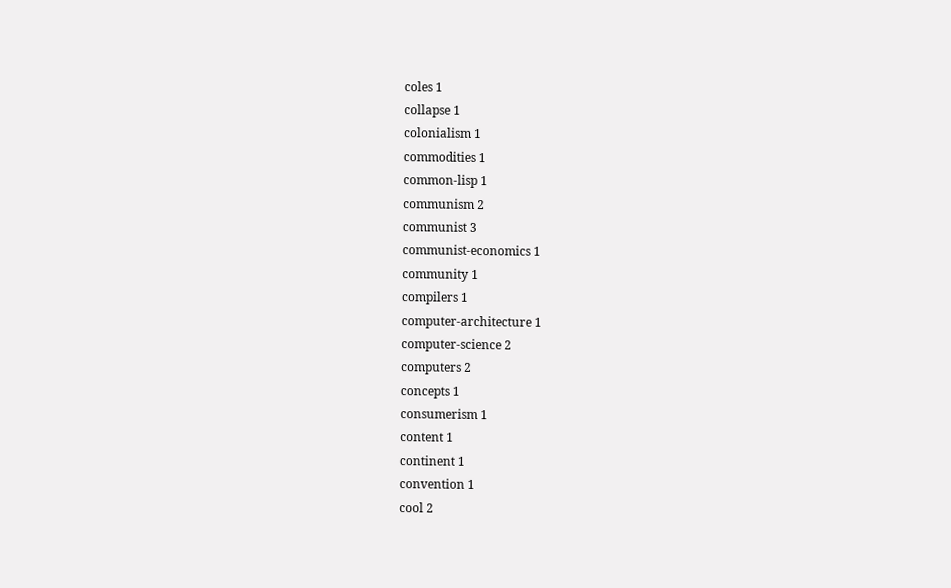coles 1
collapse 1
colonialism 1
commodities 1
common-lisp 1
communism 2
communist 3
communist-economics 1
community 1
compilers 1
computer-architecture 1
computer-science 2
computers 2
concepts 1
consumerism 1
content 1
continent 1
convention 1
cool 2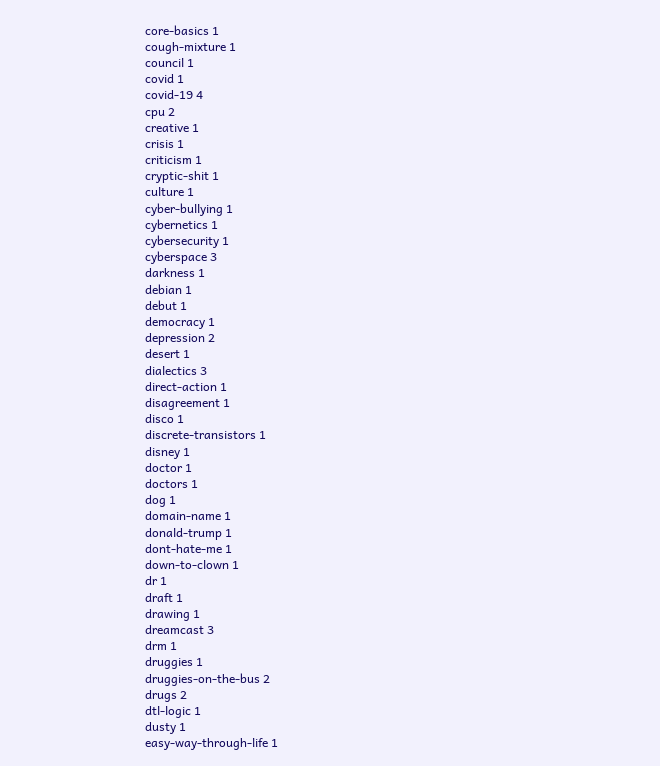core-basics 1
cough-mixture 1
council 1
covid 1
covid-19 4
cpu 2
creative 1
crisis 1
criticism 1
cryptic-shit 1
culture 1
cyber-bullying 1
cybernetics 1
cybersecurity 1
cyberspace 3
darkness 1
debian 1
debut 1
democracy 1
depression 2
desert 1
dialectics 3
direct-action 1
disagreement 1
disco 1
discrete-transistors 1
disney 1
doctor 1
doctors 1
dog 1
domain-name 1
donald-trump 1
dont-hate-me 1
down-to-clown 1
dr 1
draft 1
drawing 1
dreamcast 3
drm 1
druggies 1
druggies-on-the-bus 2
drugs 2
dtl-logic 1
dusty 1
easy-way-through-life 1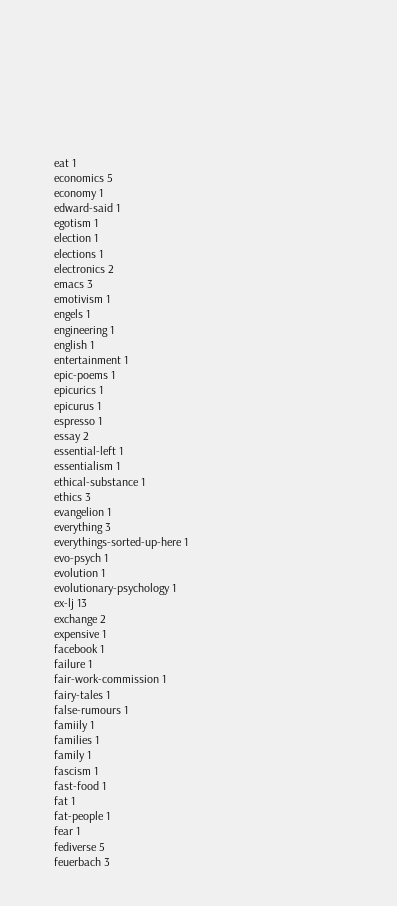eat 1
economics 5
economy 1
edward-said 1
egotism 1
election 1
elections 1
electronics 2
emacs 3
emotivism 1
engels 1
engineering 1
english 1
entertainment 1
epic-poems 1
epicurics 1
epicurus 1
espresso 1
essay 2
essential-left 1
essentialism 1
ethical-substance 1
ethics 3
evangelion 1
everything 3
everythings-sorted-up-here 1
evo-psych 1
evolution 1
evolutionary-psychology 1
ex-lj 13
exchange 2
expensive 1
facebook 1
failure 1
fair-work-commission 1
fairy-tales 1
false-rumours 1
famiily 1
families 1
family 1
fascism 1
fast-food 1
fat 1
fat-people 1
fear 1
fediverse 5
feuerbach 3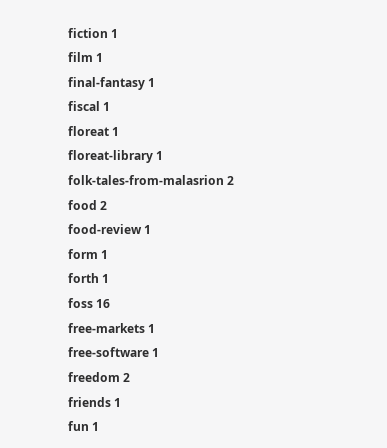fiction 1
film 1
final-fantasy 1
fiscal 1
floreat 1
floreat-library 1
folk-tales-from-malasrion 2
food 2
food-review 1
form 1
forth 1
foss 16
free-markets 1
free-software 1
freedom 2
friends 1
fun 1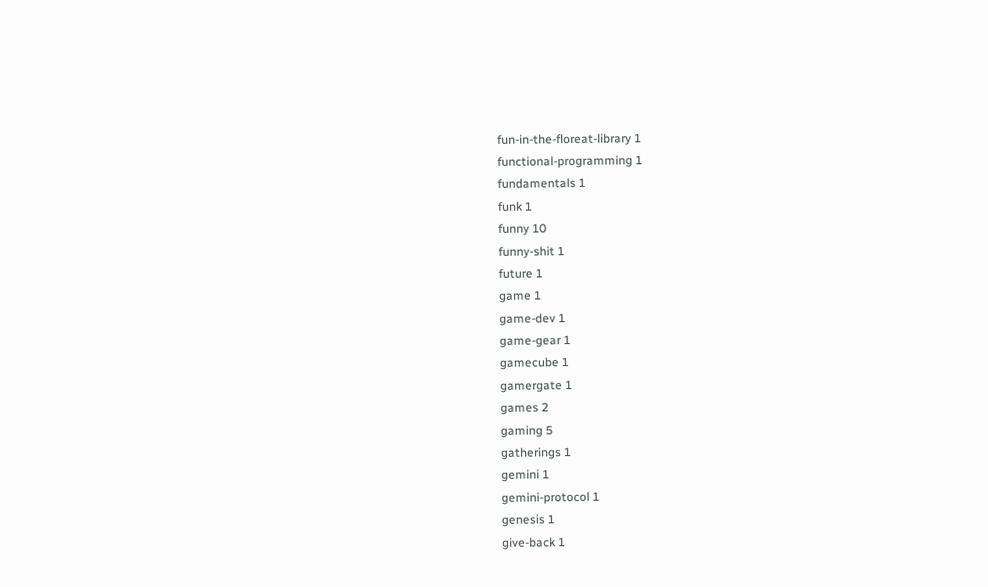fun-in-the-floreat-library 1
functional-programming 1
fundamentals 1
funk 1
funny 10
funny-shit 1
future 1
game 1
game-dev 1
game-gear 1
gamecube 1
gamergate 1
games 2
gaming 5
gatherings 1
gemini 1
gemini-protocol 1
genesis 1
give-back 1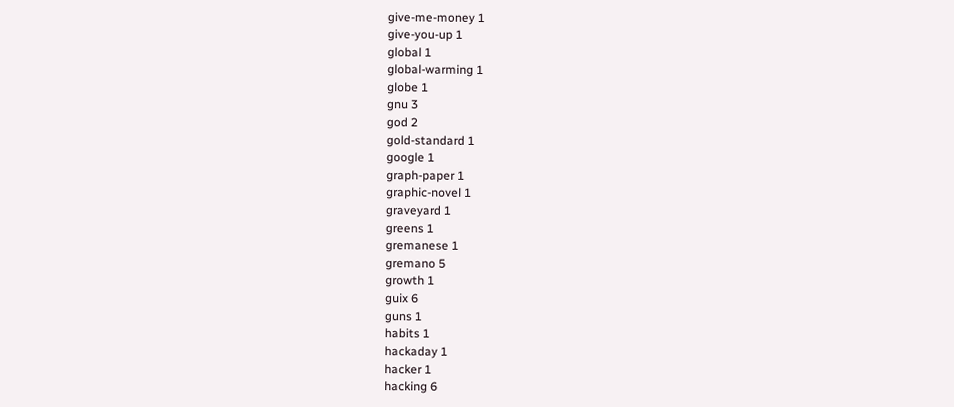give-me-money 1
give-you-up 1
global 1
global-warming 1
globe 1
gnu 3
god 2
gold-standard 1
google 1
graph-paper 1
graphic-novel 1
graveyard 1
greens 1
gremanese 1
gremano 5
growth 1
guix 6
guns 1
habits 1
hackaday 1
hacker 1
hacking 6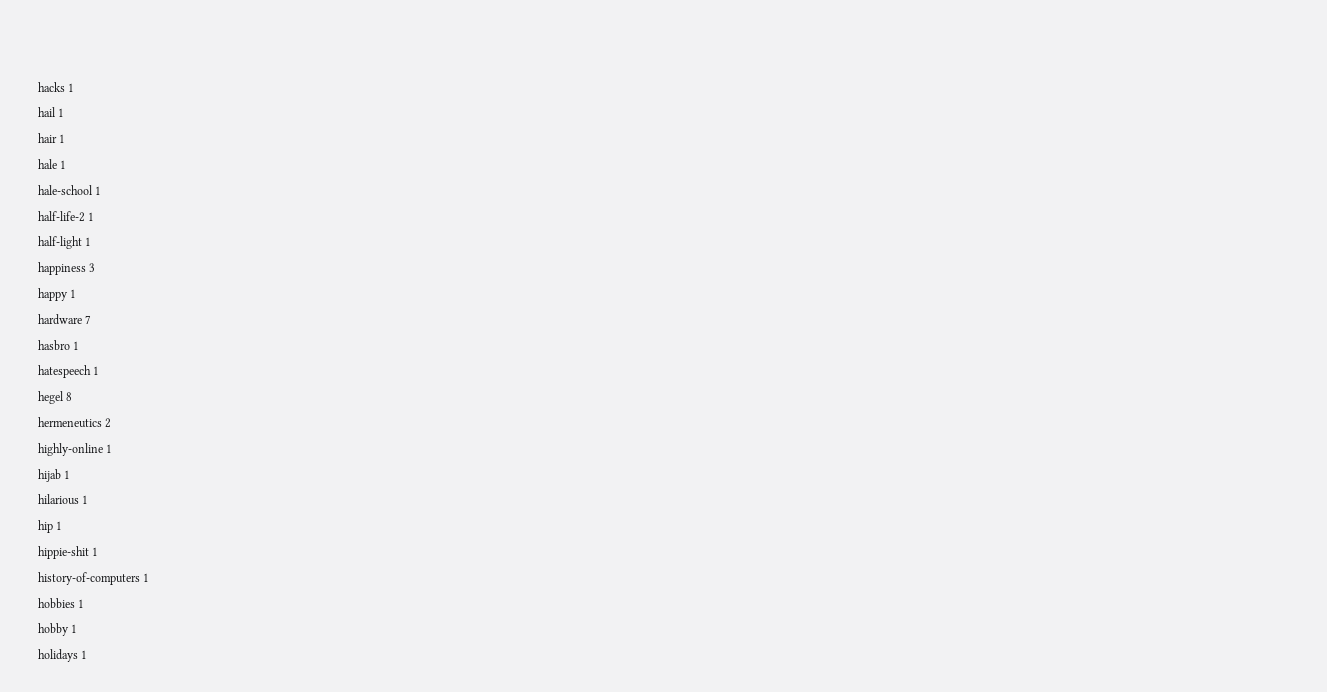hacks 1
hail 1
hair 1
hale 1
hale-school 1
half-life-2 1
half-light 1
happiness 3
happy 1
hardware 7
hasbro 1
hatespeech 1
hegel 8
hermeneutics 2
highly-online 1
hijab 1
hilarious 1
hip 1
hippie-shit 1
history-of-computers 1
hobbies 1
hobby 1
holidays 1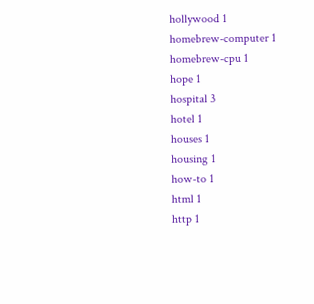hollywood 1
homebrew-computer 1
homebrew-cpu 1
hope 1
hospital 3
hotel 1
houses 1
housing 1
how-to 1
html 1
http 1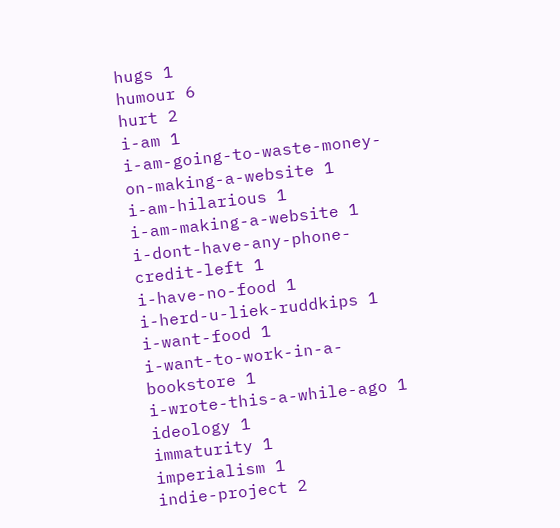hugs 1
humour 6
hurt 2
i-am 1
i-am-going-to-waste-money-on-making-a-website 1
i-am-hilarious 1
i-am-making-a-website 1
i-dont-have-any-phone-credit-left 1
i-have-no-food 1
i-herd-u-liek-ruddkips 1
i-want-food 1
i-want-to-work-in-a-bookstore 1
i-wrote-this-a-while-ago 1
ideology 1
immaturity 1
imperialism 1
indie-project 2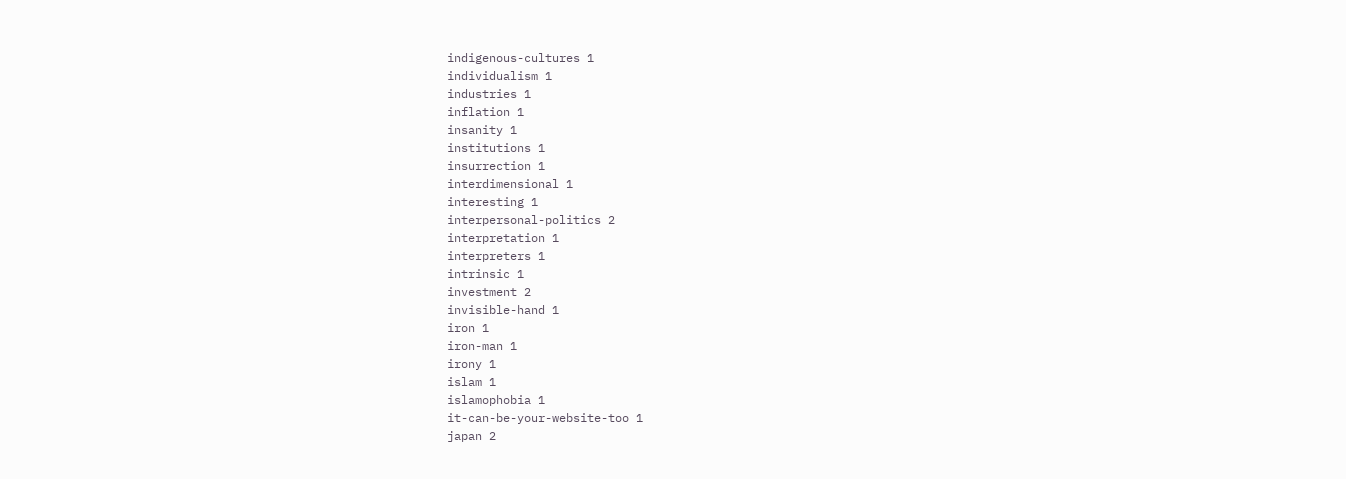indigenous-cultures 1
individualism 1
industries 1
inflation 1
insanity 1
institutions 1
insurrection 1
interdimensional 1
interesting 1
interpersonal-politics 2
interpretation 1
interpreters 1
intrinsic 1
investment 2
invisible-hand 1
iron 1
iron-man 1
irony 1
islam 1
islamophobia 1
it-can-be-your-website-too 1
japan 2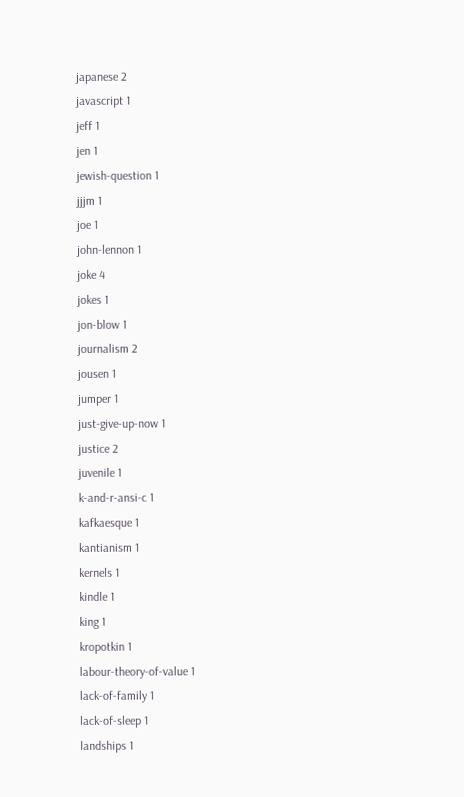japanese 2
javascript 1
jeff 1
jen 1
jewish-question 1
jjjm 1
joe 1
john-lennon 1
joke 4
jokes 1
jon-blow 1
journalism 2
jousen 1
jumper 1
just-give-up-now 1
justice 2
juvenile 1
k-and-r-ansi-c 1
kafkaesque 1
kantianism 1
kernels 1
kindle 1
king 1
kropotkin 1
labour-theory-of-value 1
lack-of-family 1
lack-of-sleep 1
landships 1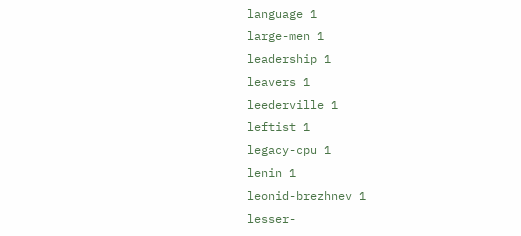language 1
large-men 1
leadership 1
leavers 1
leederville 1
leftist 1
legacy-cpu 1
lenin 1
leonid-brezhnev 1
lesser-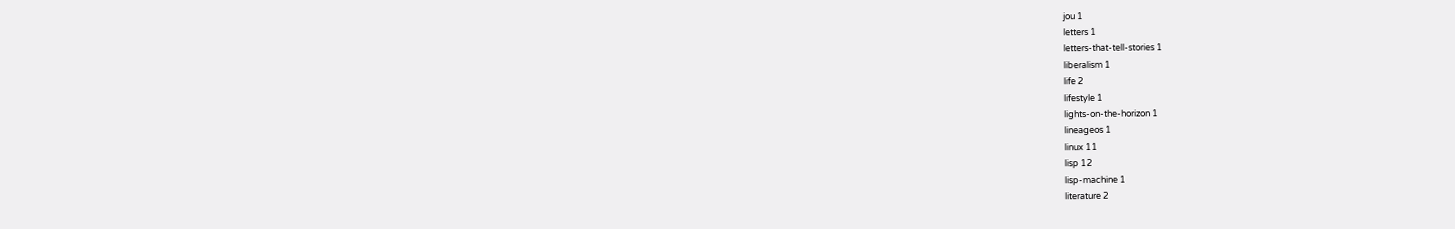jou 1
letters 1
letters-that-tell-stories 1
liberalism 1
life 2
lifestyle 1
lights-on-the-horizon 1
lineageos 1
linux 11
lisp 12
lisp-machine 1
literature 2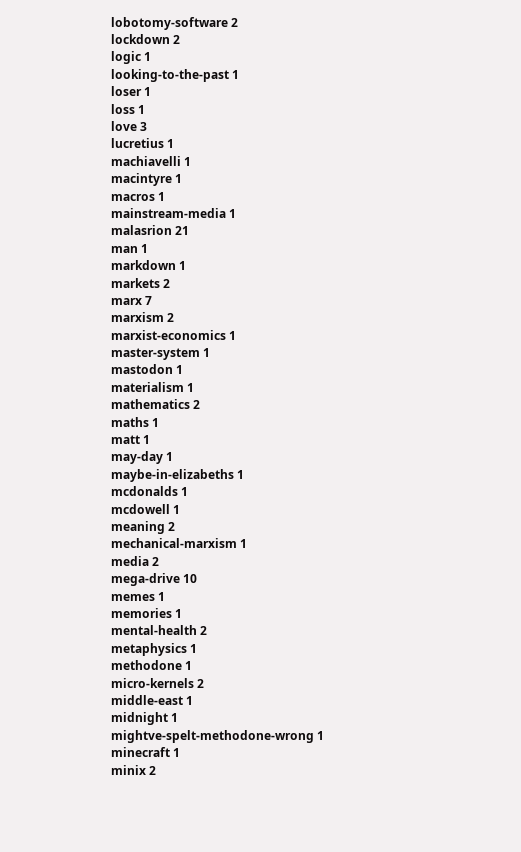lobotomy-software 2
lockdown 2
logic 1
looking-to-the-past 1
loser 1
loss 1
love 3
lucretius 1
machiavelli 1
macintyre 1
macros 1
mainstream-media 1
malasrion 21
man 1
markdown 1
markets 2
marx 7
marxism 2
marxist-economics 1
master-system 1
mastodon 1
materialism 1
mathematics 2
maths 1
matt 1
may-day 1
maybe-in-elizabeths 1
mcdonalds 1
mcdowell 1
meaning 2
mechanical-marxism 1
media 2
mega-drive 10
memes 1
memories 1
mental-health 2
metaphysics 1
methodone 1
micro-kernels 2
middle-east 1
midnight 1
mightve-spelt-methodone-wrong 1
minecraft 1
minix 2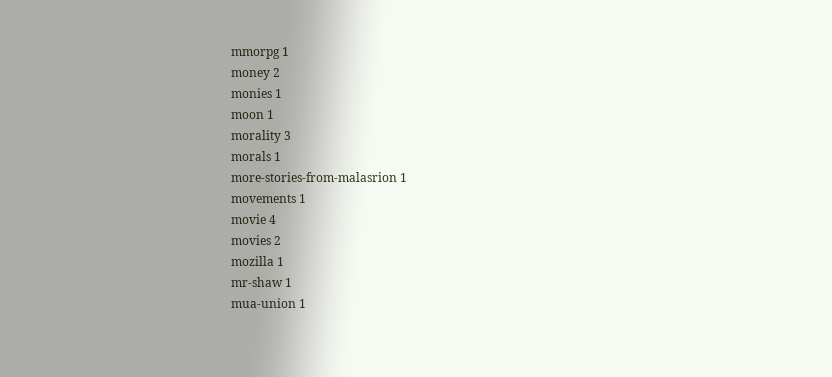mmorpg 1
money 2
monies 1
moon 1
morality 3
morals 1
more-stories-from-malasrion 1
movements 1
movie 4
movies 2
mozilla 1
mr-shaw 1
mua-union 1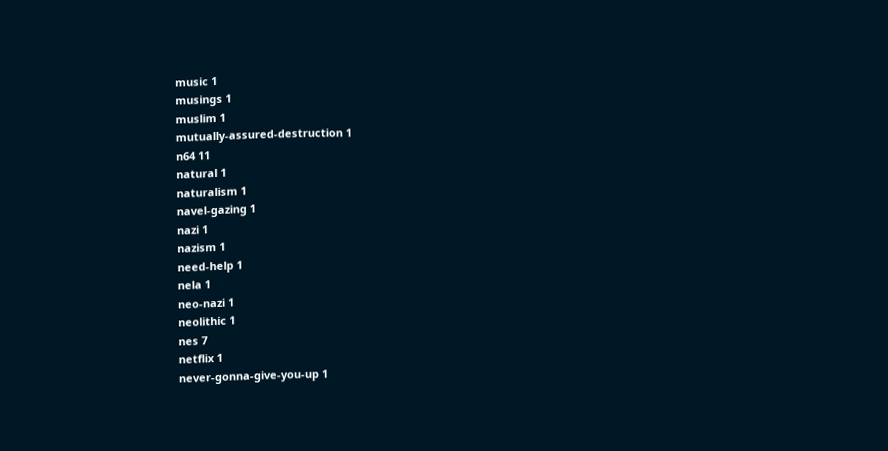music 1
musings 1
muslim 1
mutually-assured-destruction 1
n64 11
natural 1
naturalism 1
navel-gazing 1
nazi 1
nazism 1
need-help 1
nela 1
neo-nazi 1
neolithic 1
nes 7
netflix 1
never-gonna-give-you-up 1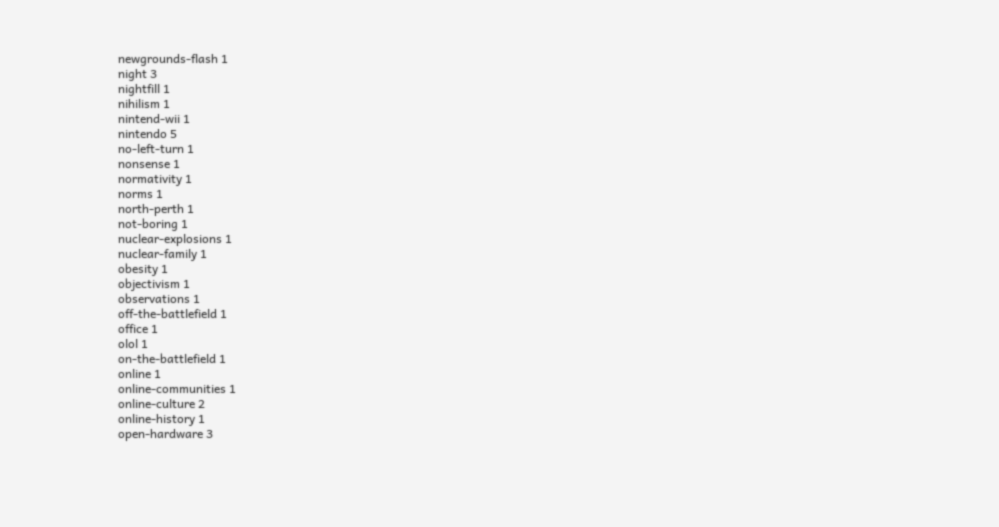newgrounds-flash 1
night 3
nightfill 1
nihilism 1
nintend-wii 1
nintendo 5
no-left-turn 1
nonsense 1
normativity 1
norms 1
north-perth 1
not-boring 1
nuclear-explosions 1
nuclear-family 1
obesity 1
objectivism 1
observations 1
off-the-battlefield 1
office 1
olol 1
on-the-battlefield 1
online 1
online-communities 1
online-culture 2
online-history 1
open-hardware 3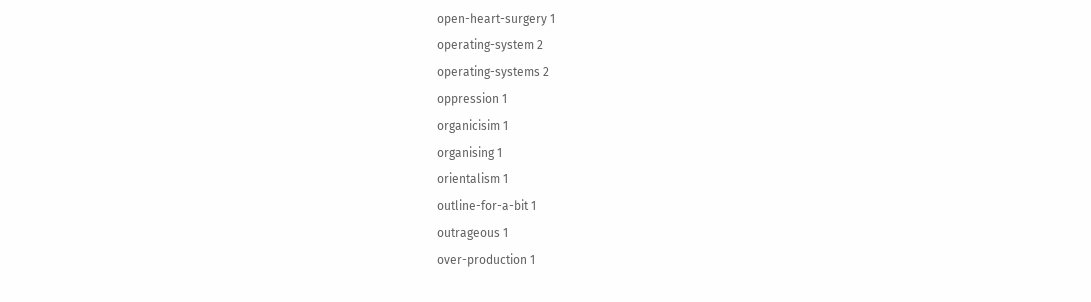open-heart-surgery 1
operating-system 2
operating-systems 2
oppression 1
organicisim 1
organising 1
orientalism 1
outline-for-a-bit 1
outrageous 1
over-production 1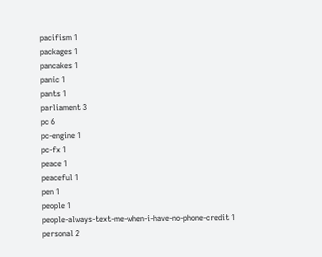pacifism 1
packages 1
pancakes 1
panic 1
pants 1
parliament 3
pc 6
pc-engine 1
pc-fx 1
peace 1
peaceful 1
pen 1
people 1
people-always-text-me-when-i-have-no-phone-credit 1
personal 2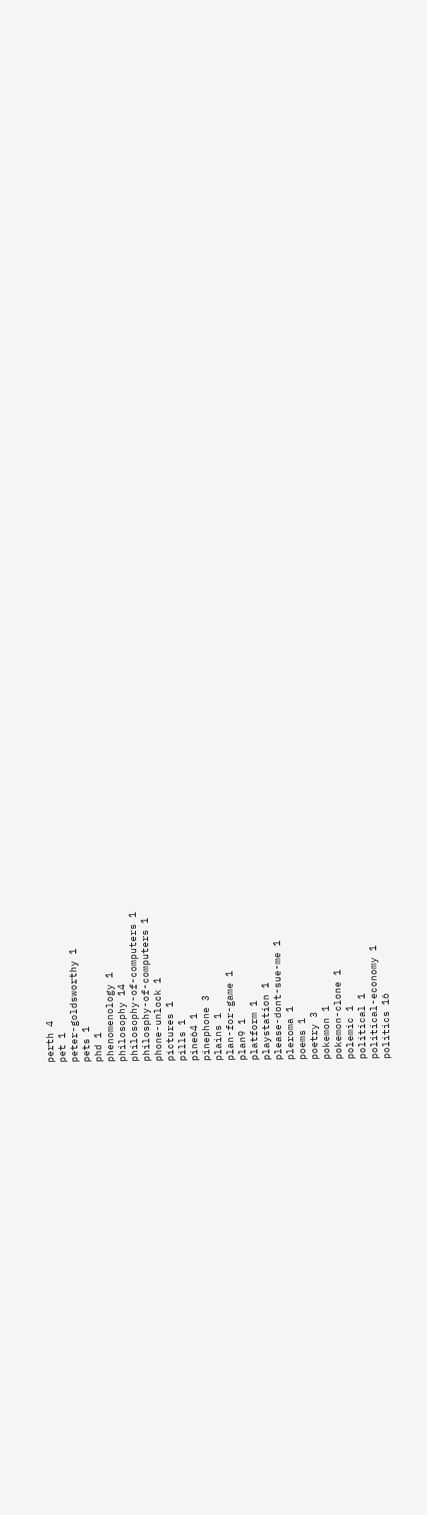perth 4
pet 1
peter-goldsworthy 1
pets 1
phd 1
phenomenology 1
philosophy 14
philosophy-of-computers 1
philosphy-of-computers 1
phone-unlock 1
pictures 1
pills 1
pine64 1
pinephone 3
plains 1
plan-for-game 1
plan9 1
platform 1
playstation 1
please-dont-sue-me 1
pleroma 1
poems 1
poetry 3
pokemon 1
pokemon-clone 1
polemic 1
political 1
political-economy 1
politics 16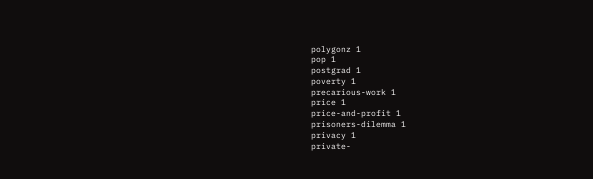polygonz 1
pop 1
postgrad 1
poverty 1
precarious-work 1
price 1
price-and-profit 1
prisoners-dilemma 1
privacy 1
private-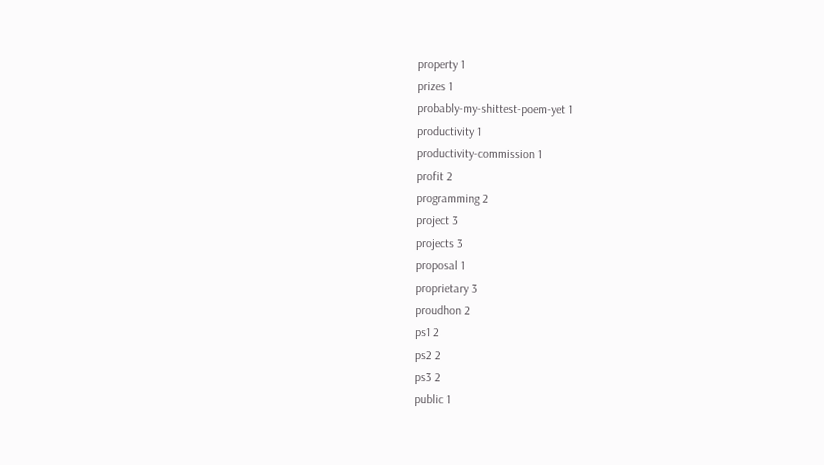property 1
prizes 1
probably-my-shittest-poem-yet 1
productivity 1
productivity-commission 1
profit 2
programming 2
project 3
projects 3
proposal 1
proprietary 3
proudhon 2
ps1 2
ps2 2
ps3 2
public 1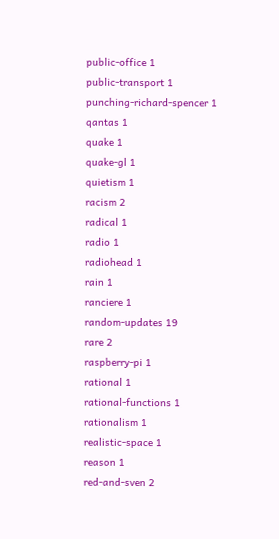public-office 1
public-transport 1
punching-richard-spencer 1
qantas 1
quake 1
quake-gl 1
quietism 1
racism 2
radical 1
radio 1
radiohead 1
rain 1
ranciere 1
random-updates 19
rare 2
raspberry-pi 1
rational 1
rational-functions 1
rationalism 1
realistic-space 1
reason 1
red-and-sven 2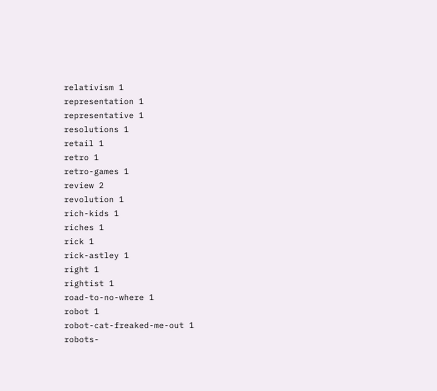relativism 1
representation 1
representative 1
resolutions 1
retail 1
retro 1
retro-games 1
review 2
revolution 1
rich-kids 1
riches 1
rick 1
rick-astley 1
right 1
rightist 1
road-to-no-where 1
robot 1
robot-cat-freaked-me-out 1
robots-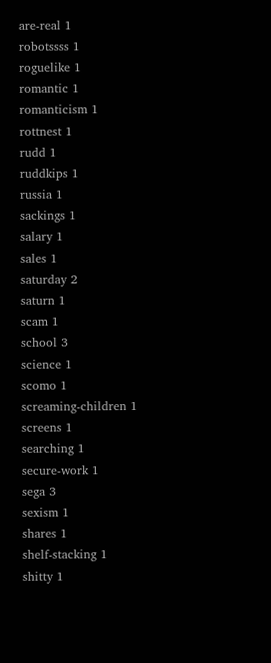are-real 1
robotssss 1
roguelike 1
romantic 1
romanticism 1
rottnest 1
rudd 1
ruddkips 1
russia 1
sackings 1
salary 1
sales 1
saturday 2
saturn 1
scam 1
school 3
science 1
scomo 1
screaming-children 1
screens 1
searching 1
secure-work 1
sega 3
sexism 1
shares 1
shelf-stacking 1
shitty 1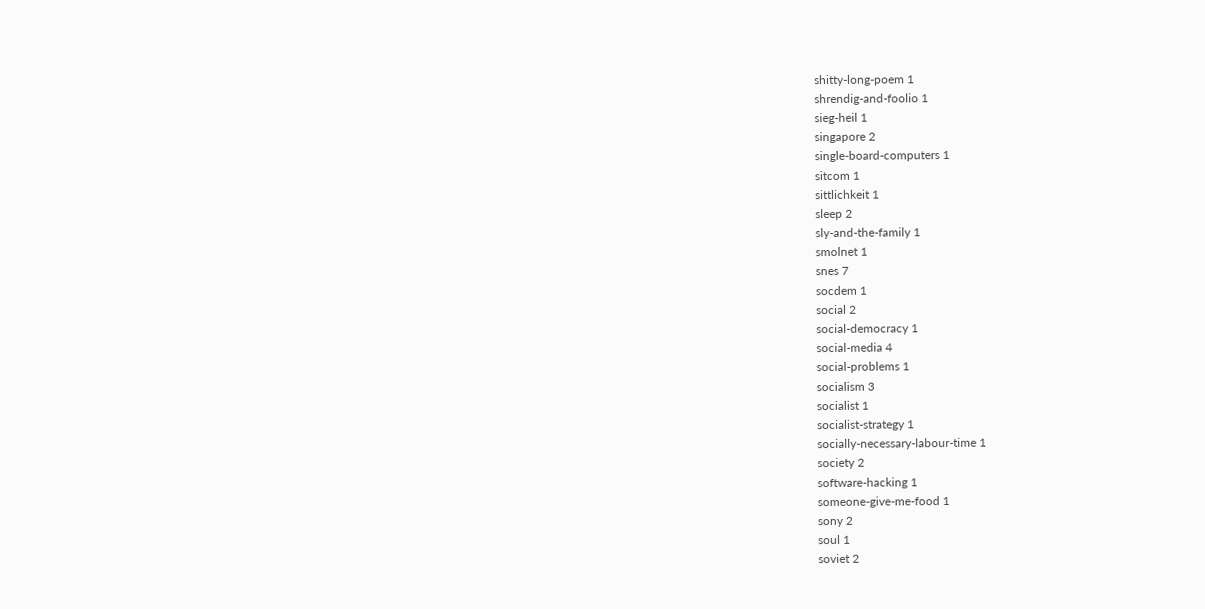shitty-long-poem 1
shrendig-and-foolio 1
sieg-heil 1
singapore 2
single-board-computers 1
sitcom 1
sittlichkeit 1
sleep 2
sly-and-the-family 1
smolnet 1
snes 7
socdem 1
social 2
social-democracy 1
social-media 4
social-problems 1
socialism 3
socialist 1
socialist-strategy 1
socially-necessary-labour-time 1
society 2
software-hacking 1
someone-give-me-food 1
sony 2
soul 1
soviet 2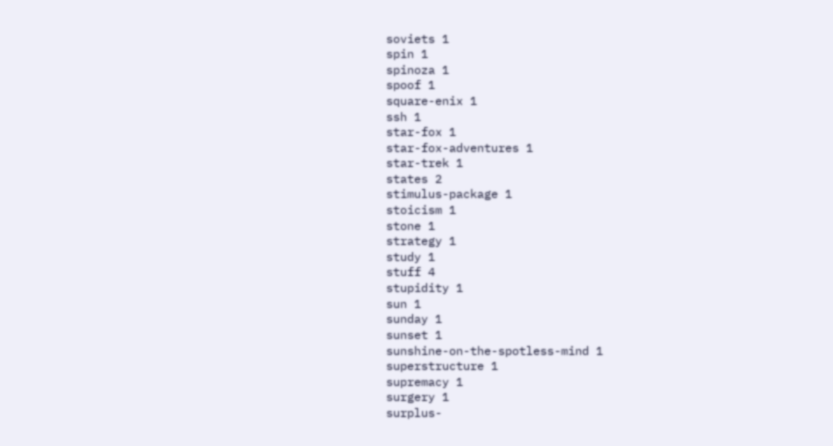soviets 1
spin 1
spinoza 1
spoof 1
square-enix 1
ssh 1
star-fox 1
star-fox-adventures 1
star-trek 1
states 2
stimulus-package 1
stoicism 1
stone 1
strategy 1
study 1
stuff 4
stupidity 1
sun 1
sunday 1
sunset 1
sunshine-on-the-spotless-mind 1
superstructure 1
supremacy 1
surgery 1
surplus-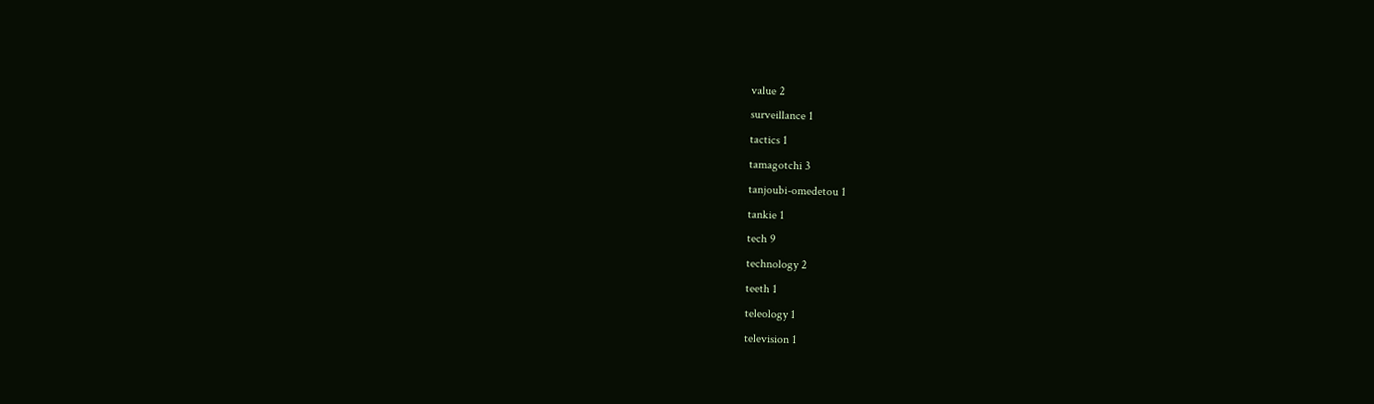value 2
surveillance 1
tactics 1
tamagotchi 3
tanjoubi-omedetou 1
tankie 1
tech 9
technology 2
teeth 1
teleology 1
television 1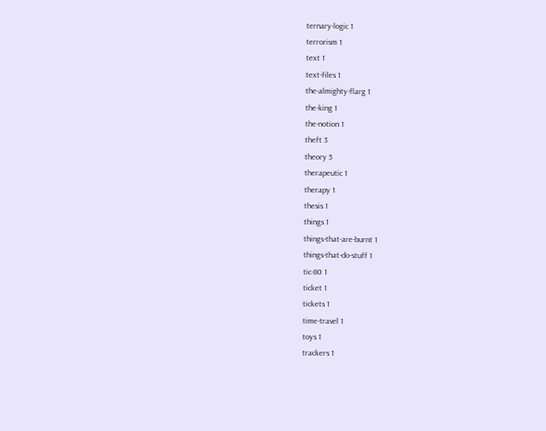ternary-logic 1
terrorism 1
text 1
text-files 1
the-almighty-flarg 1
the-king 1
the-notion 1
theft 3
theory 5
therapeutic 1
therapy 1
thesis 1
things 1
things-that-are-burnt 1
things-that-do-stuff 1
tic-80 1
ticket 1
tickets 1
time-travel 1
toys 1
trackers 1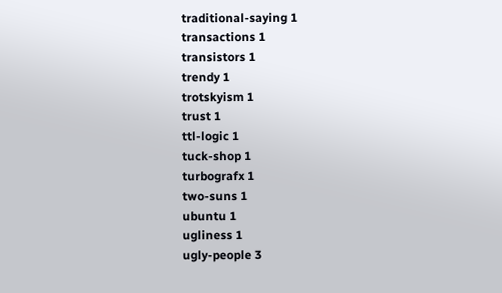traditional-saying 1
transactions 1
transistors 1
trendy 1
trotskyism 1
trust 1
ttl-logic 1
tuck-shop 1
turbografx 1
two-suns 1
ubuntu 1
ugliness 1
ugly-people 3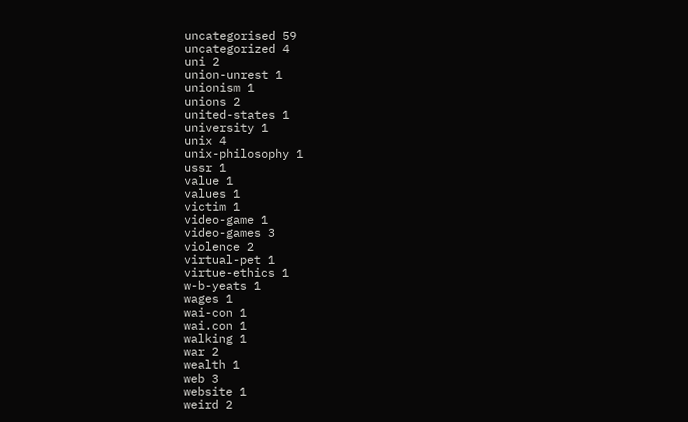uncategorised 59
uncategorized 4
uni 2
union-unrest 1
unionism 1
unions 2
united-states 1
university 1
unix 4
unix-philosophy 1
ussr 1
value 1
values 1
victim 1
video-game 1
video-games 3
violence 2
virtual-pet 1
virtue-ethics 1
w-b-yeats 1
wages 1
wai-con 1
wai.con 1
walking 1
war 2
wealth 1
web 3
website 1
weird 2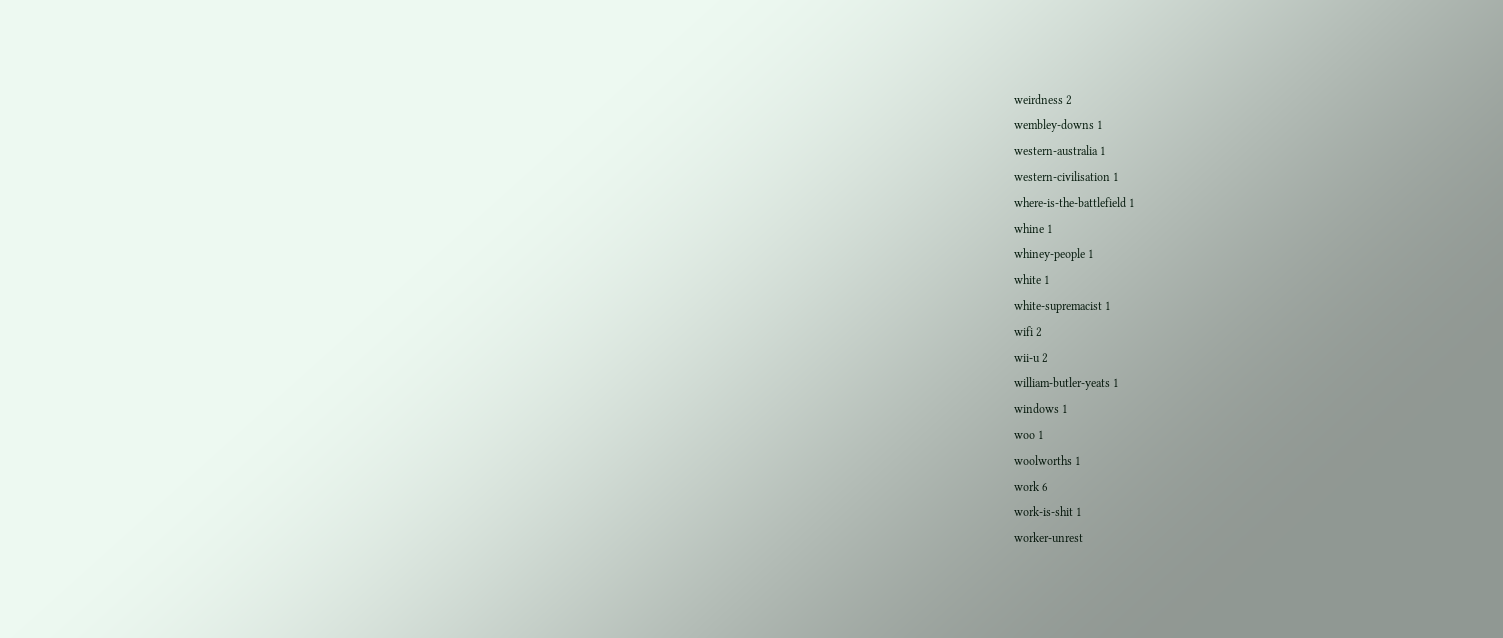weirdness 2
wembley-downs 1
western-australia 1
western-civilisation 1
where-is-the-battlefield 1
whine 1
whiney-people 1
white 1
white-supremacist 1
wifi 2
wii-u 2
william-butler-yeats 1
windows 1
woo 1
woolworths 1
work 6
work-is-shit 1
worker-unrest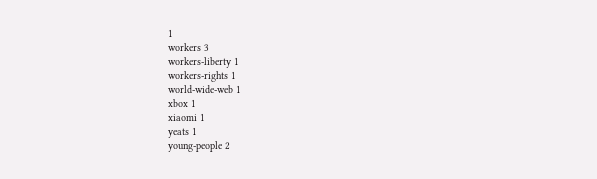1
workers 3
workers-liberty 1
workers-rights 1
world-wide-web 1
xbox 1
xiaomi 1
yeats 1
young-people 2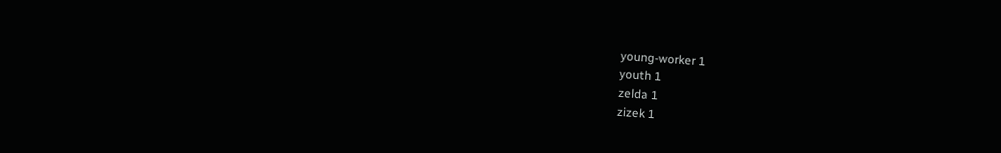young-worker 1
youth 1
zelda 1
zizek 1